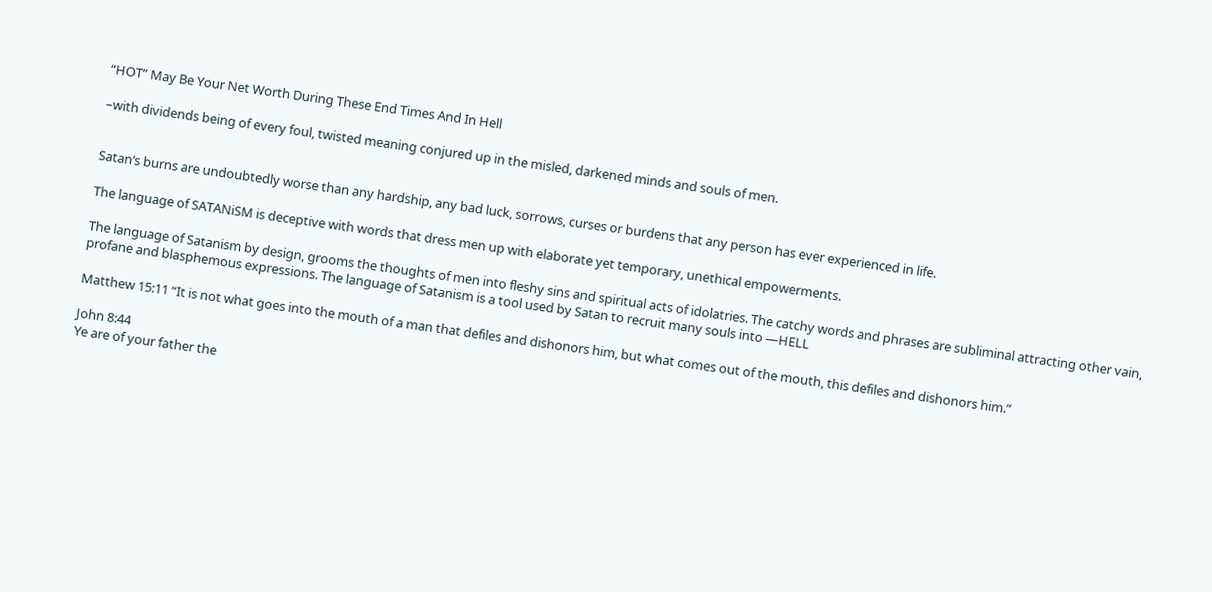“HOT” May Be Your Net Worth During These End Times And In Hell

–with dividends being of every foul, twisted meaning conjured up in the misled, darkened minds and souls of men.


Satan‘s burns are undoubtedly worse than any hardship, any bad luck, sorrows, curses or burdens that any person has ever experienced in life.

The language of SATANiSM is deceptive with words that dress men up with elaborate yet temporary, unethical empowerments.

The language of Satanism by design, grooms the thoughts of men into fleshy sins and spiritual acts of idolatries. The catchy words and phrases are subliminal attracting other vain, profane and blasphemous expressions. The language of Satanism is a tool used by Satan to recruit many souls into —HELL

Matthew 15:11 “It is not what goes into the mouth of a man that defiles and dishonors him, but what comes out of the mouth, this defiles and dishonors him.”

John 8:44
Ye are of your father the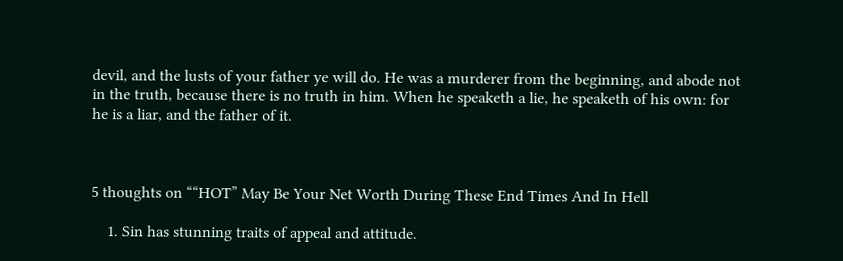devil, and the lusts of your father ye will do. He was a murderer from the beginning, and abode not in the truth, because there is no truth in him. When he speaketh a lie, he speaketh of his own: for he is a liar, and the father of it.



5 thoughts on ““HOT” May Be Your Net Worth During These End Times And In Hell

    1. Sin has stunning traits of appeal and attitude.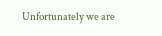Unfortunately we are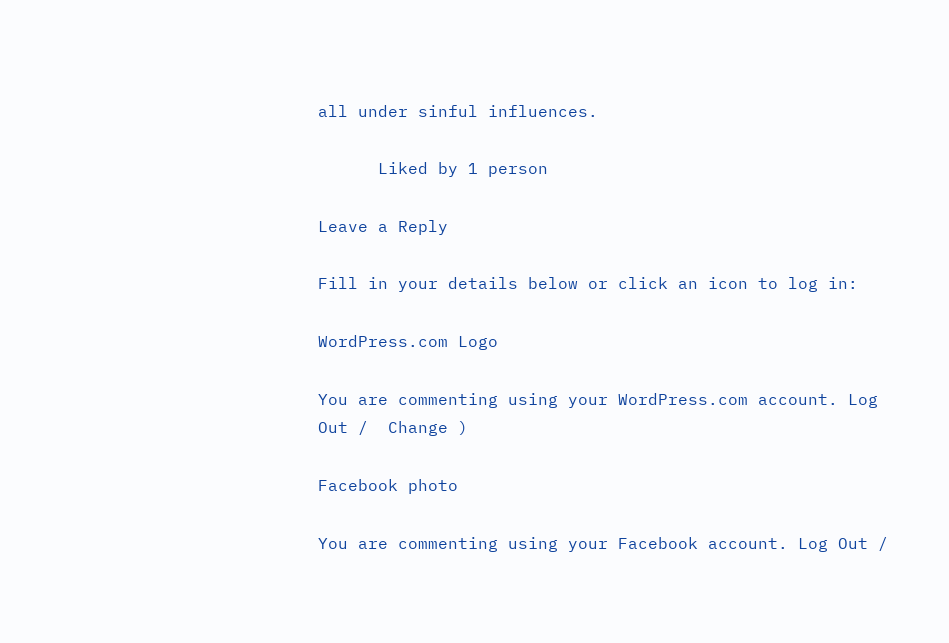all under sinful influences.

      Liked by 1 person

Leave a Reply

Fill in your details below or click an icon to log in:

WordPress.com Logo

You are commenting using your WordPress.com account. Log Out /  Change )

Facebook photo

You are commenting using your Facebook account. Log Out /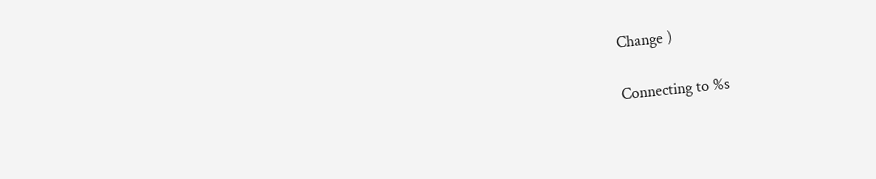Change )

Connecting to %s